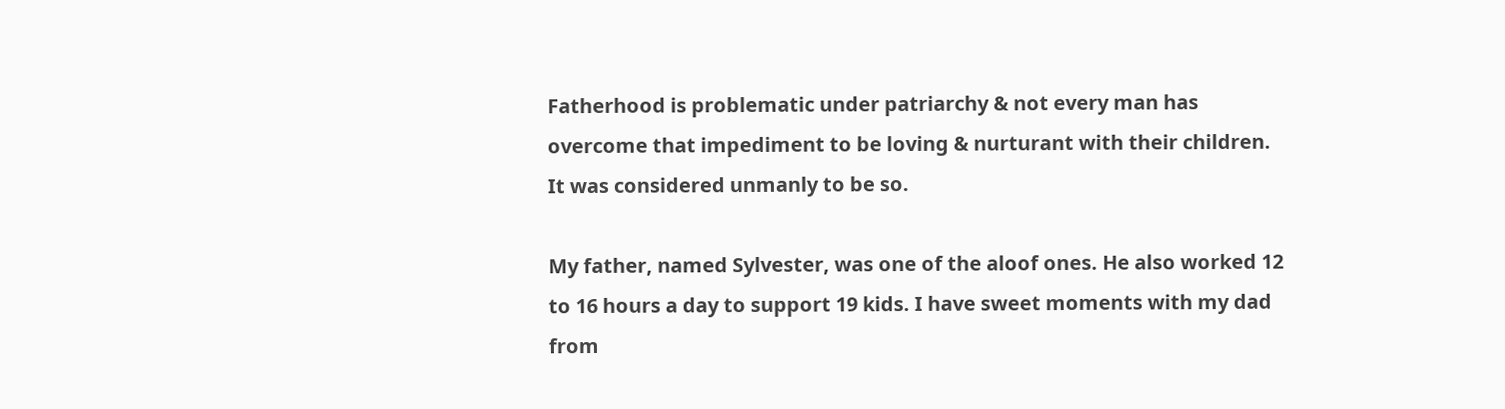Fatherhood is problematic under patriarchy & not every man has overcome that impediment to be loving & nurturant with their children. It was considered unmanly to be so.

My father, named Sylvester, was one of the aloof ones. He also worked 12 to 16 hours a day to support 19 kids. I have sweet moments with my dad from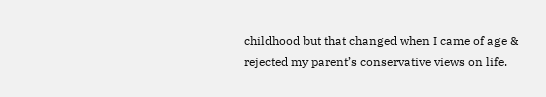childhood but that changed when I came of age & rejected my parent’s conservative views on life.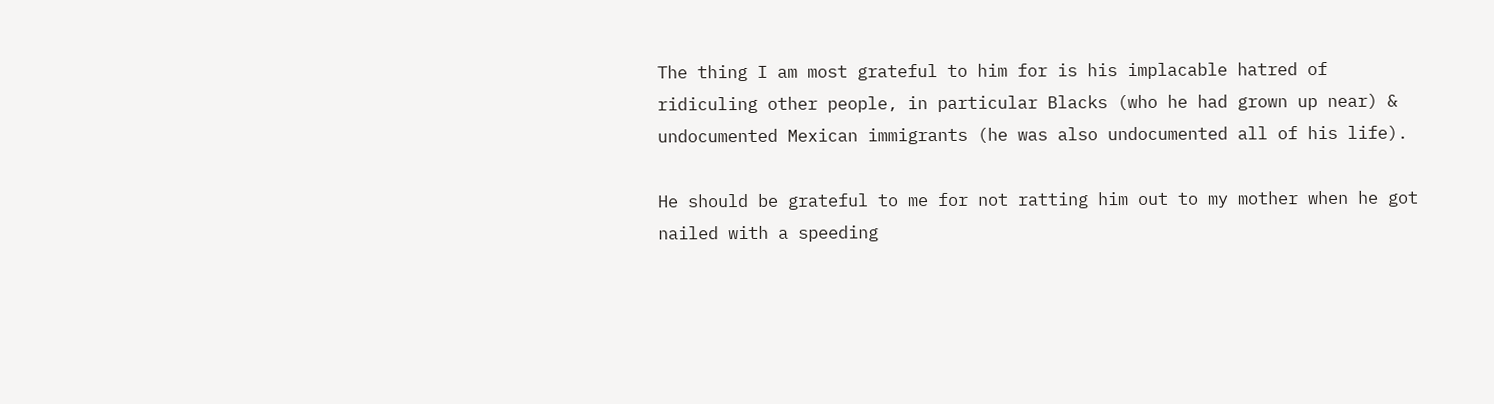The thing I am most grateful to him for is his implacable hatred of ridiculing other people, in particular Blacks (who he had grown up near) & undocumented Mexican immigrants (he was also undocumented all of his life).

He should be grateful to me for not ratting him out to my mother when he got nailed with a speeding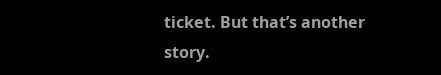ticket. But that’s another story.